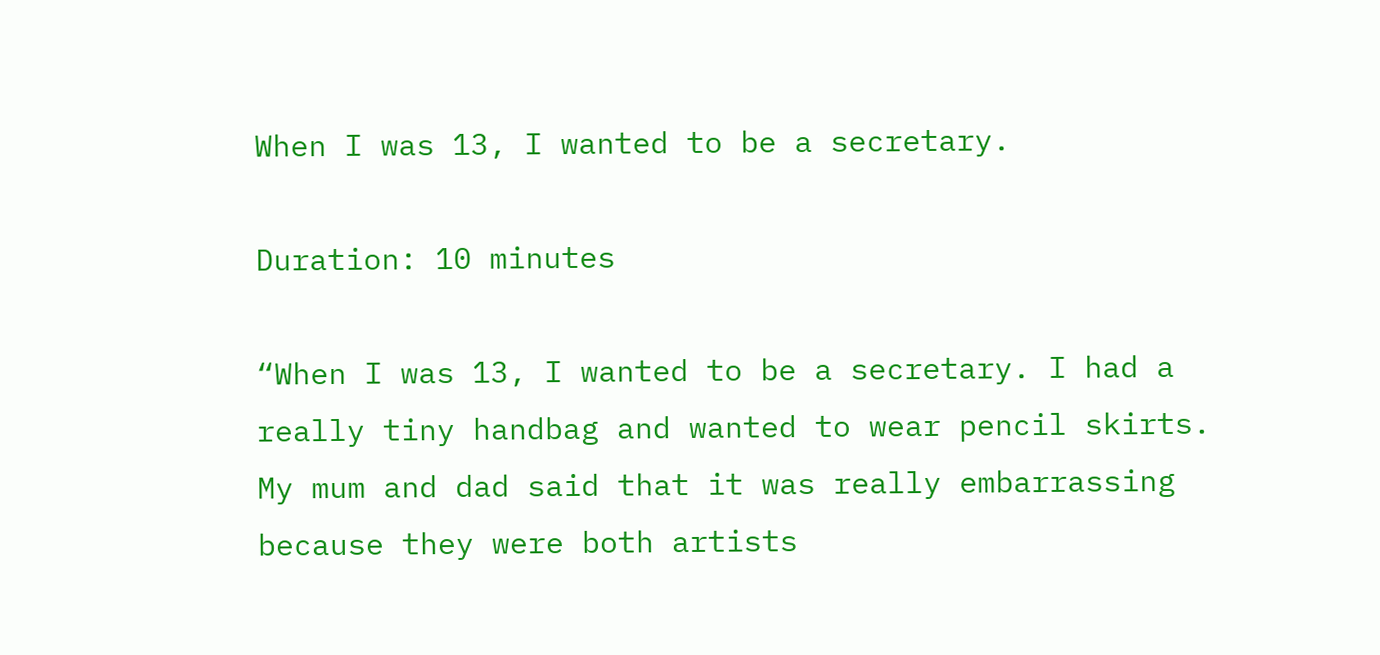When I was 13, I wanted to be a secretary.

Duration: 10 minutes

“When I was 13, I wanted to be a secretary. I had a really tiny handbag and wanted to wear pencil skirts. My mum and dad said that it was really embarrassing because they were both artists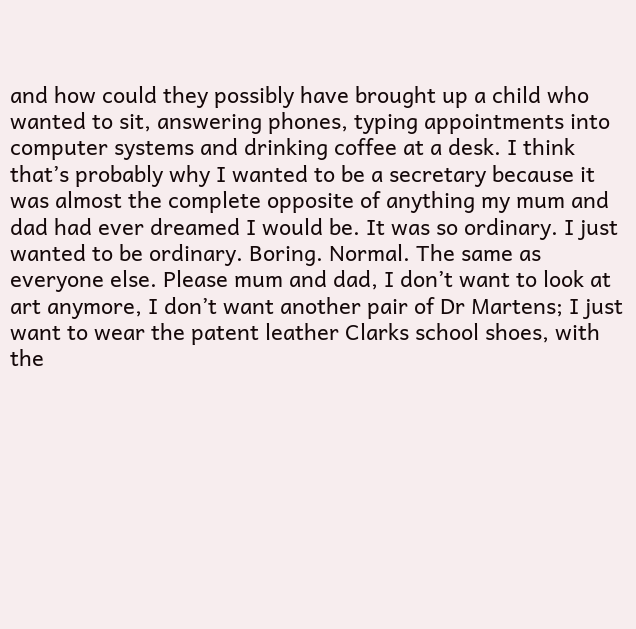and how could they possibly have brought up a child who wanted to sit, answering phones, typing appointments into computer systems and drinking coffee at a desk. I think that’s probably why I wanted to be a secretary because it was almost the complete opposite of anything my mum and dad had ever dreamed I would be. It was so ordinary. I just wanted to be ordinary. Boring. Normal. The same as everyone else. Please mum and dad, I don’t want to look at art anymore, I don’t want another pair of Dr Martens; I just want to wear the patent leather Clarks school shoes, with the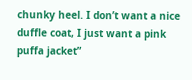chunky heel. I don’t want a nice duffle coat, I just want a pink puffa jacket”